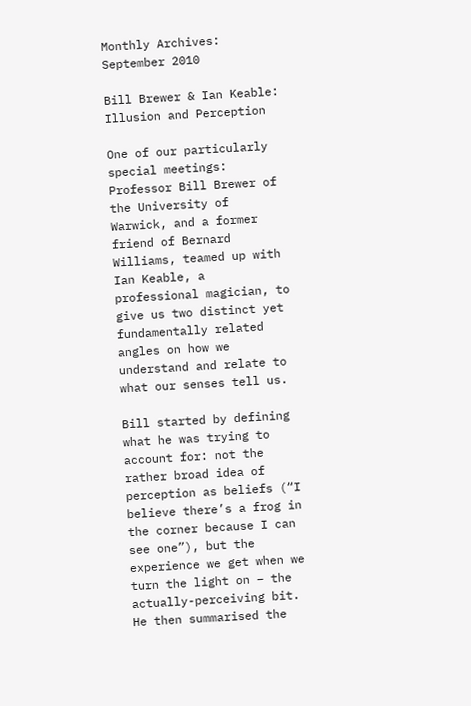Monthly Archives: September 2010

Bill Brewer & Ian Keable: Illusion and Perception

One of our particularly special meetings: Professor Bill Brewer of the University of Warwick, and a former friend of Bernard Williams, teamed up with Ian Keable, a professional magician, to give us two distinct yet fundamentally related angles on how we understand and relate to what our senses tell us.

Bill started by defining what he was trying to account for: not the rather broad idea of perception as beliefs (“I believe there’s a frog in the corner because I can see one”), but the experience we get when we turn the light on – the actually-perceiving bit. He then summarised the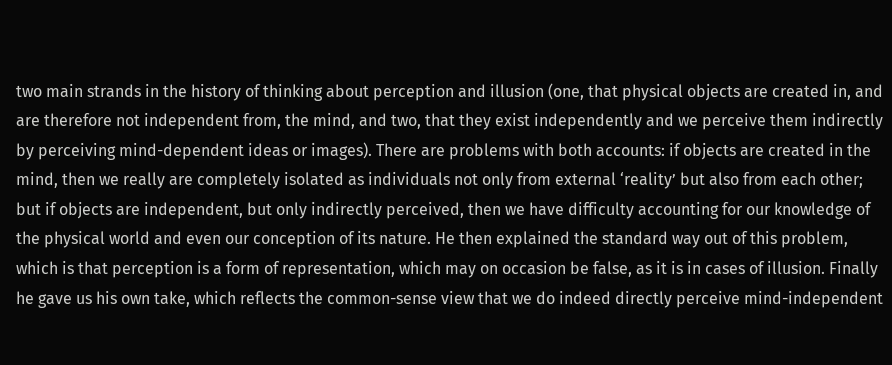two main strands in the history of thinking about perception and illusion (one, that physical objects are created in, and are therefore not independent from, the mind, and two, that they exist independently and we perceive them indirectly by perceiving mind-dependent ideas or images). There are problems with both accounts: if objects are created in the mind, then we really are completely isolated as individuals not only from external ‘reality’ but also from each other; but if objects are independent, but only indirectly perceived, then we have difficulty accounting for our knowledge of the physical world and even our conception of its nature. He then explained the standard way out of this problem, which is that perception is a form of representation, which may on occasion be false, as it is in cases of illusion. Finally he gave us his own take, which reflects the common-sense view that we do indeed directly perceive mind-independent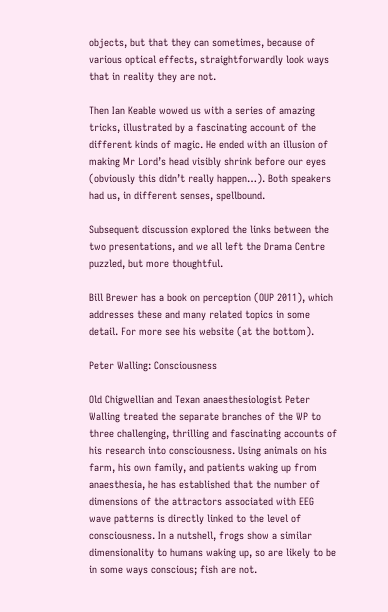objects, but that they can sometimes, because of various optical effects, straightforwardly look ways that in reality they are not.

Then Ian Keable wowed us with a series of amazing tricks, illustrated by a fascinating account of the different kinds of magic. He ended with an illusion of making Mr Lord’s head visibly shrink before our eyes (obviously this didn’t really happen…). Both speakers had us, in different senses, spellbound.

Subsequent discussion explored the links between the two presentations, and we all left the Drama Centre puzzled, but more thoughtful.

Bill Brewer has a book on perception (OUP 2011), which addresses these and many related topics in some detail. For more see his website (at the bottom).

Peter Walling: Consciousness

Old Chigwellian and Texan anaesthesiologist Peter Walling treated the separate branches of the WP to three challenging, thrilling and fascinating accounts of his research into consciousness. Using animals on his farm, his own family, and patients waking up from anaesthesia, he has established that the number of dimensions of the attractors associated with EEG wave patterns is directly linked to the level of consciousness. In a nutshell, frogs show a similar dimensionality to humans waking up, so are likely to be in some ways conscious; fish are not.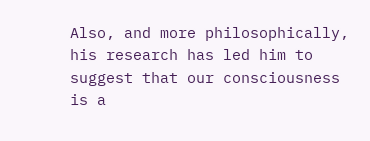Also, and more philosophically, his research has led him to suggest that our consciousness is a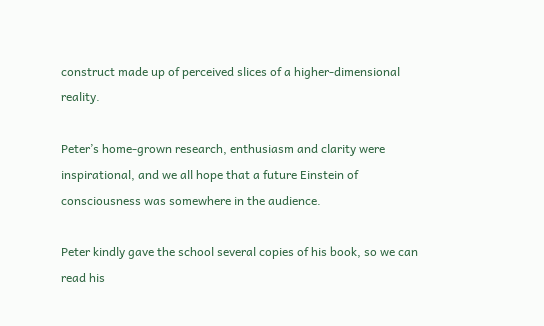construct made up of perceived slices of a higher-dimensional reality.

Peter’s home-grown research, enthusiasm and clarity were inspirational, and we all hope that a future Einstein of consciousness was somewhere in the audience.

Peter kindly gave the school several copies of his book, so we can read his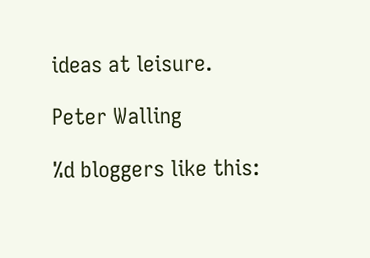ideas at leisure.

Peter Walling

%d bloggers like this: